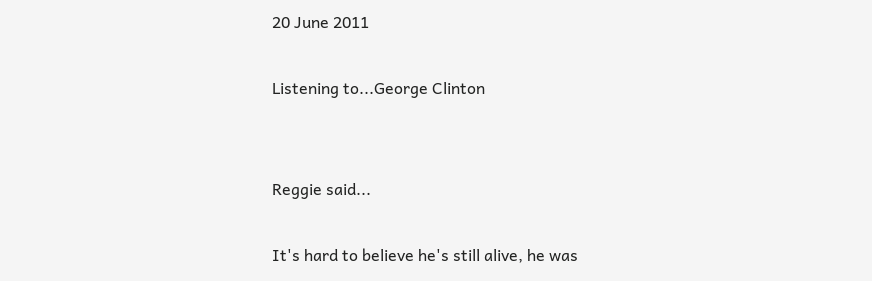20 June 2011

Listening to...George Clinton


Reggie said...

It's hard to believe he's still alive, he was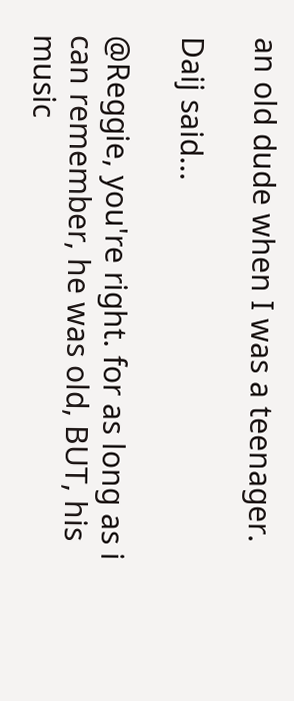an old dude when I was a teenager.

Daij said...

@Reggie, you're right. for as long as i can remember, he was old, BUT, his music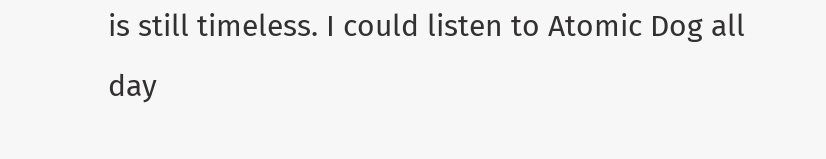is still timeless. I could listen to Atomic Dog all day